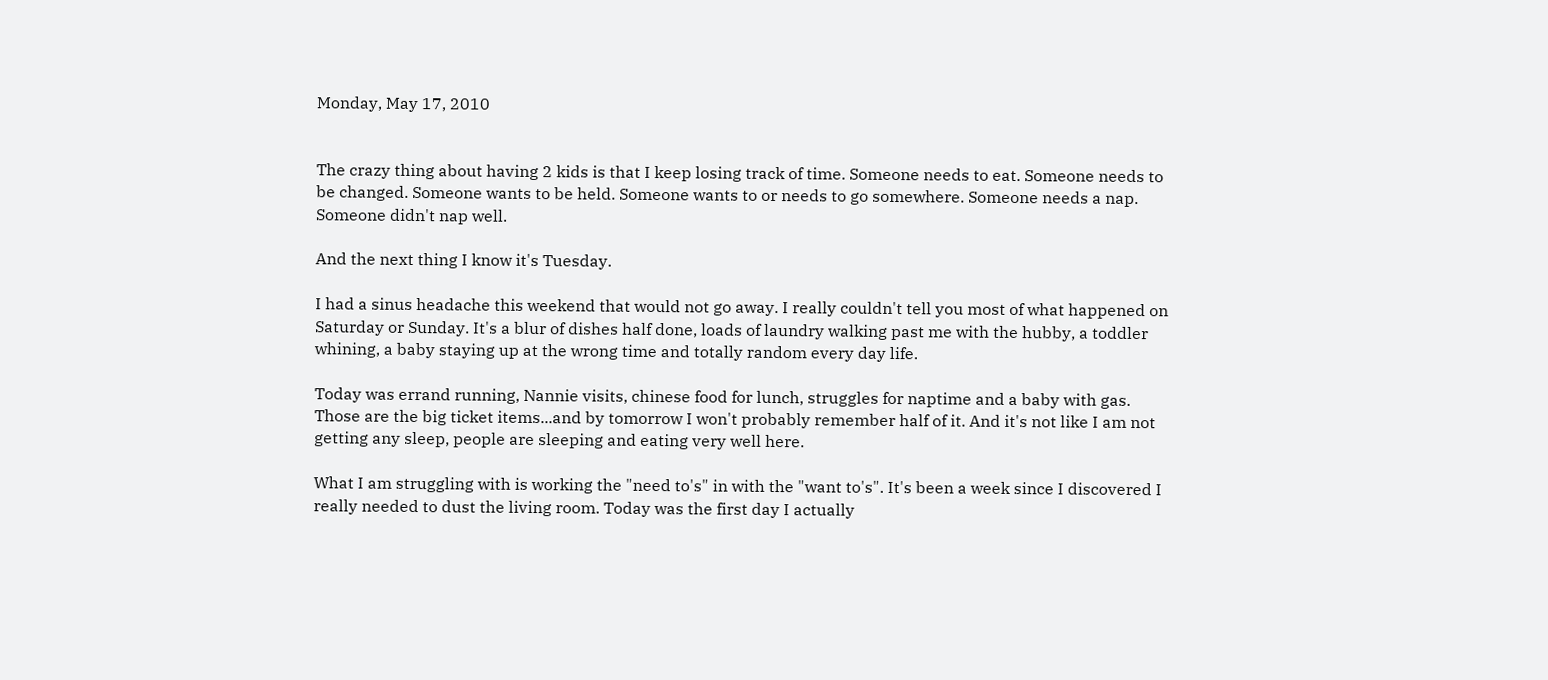Monday, May 17, 2010


The crazy thing about having 2 kids is that I keep losing track of time. Someone needs to eat. Someone needs to be changed. Someone wants to be held. Someone wants to or needs to go somewhere. Someone needs a nap. Someone didn't nap well.

And the next thing I know it's Tuesday.

I had a sinus headache this weekend that would not go away. I really couldn't tell you most of what happened on Saturday or Sunday. It's a blur of dishes half done, loads of laundry walking past me with the hubby, a toddler whining, a baby staying up at the wrong time and totally random every day life.

Today was errand running, Nannie visits, chinese food for lunch, struggles for naptime and a baby with gas. Those are the big ticket items...and by tomorrow I won't probably remember half of it. And it's not like I am not getting any sleep, people are sleeping and eating very well here.

What I am struggling with is working the "need to's" in with the "want to's". It's been a week since I discovered I really needed to dust the living room. Today was the first day I actually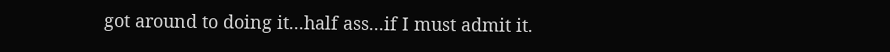got around to doing it...half ass...if I must admit it.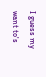I guess my want to's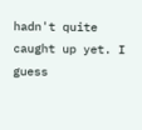hadn't quite caught up yet. I guess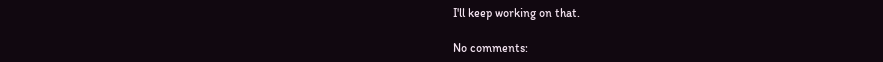I'll keep working on that.

No comments: